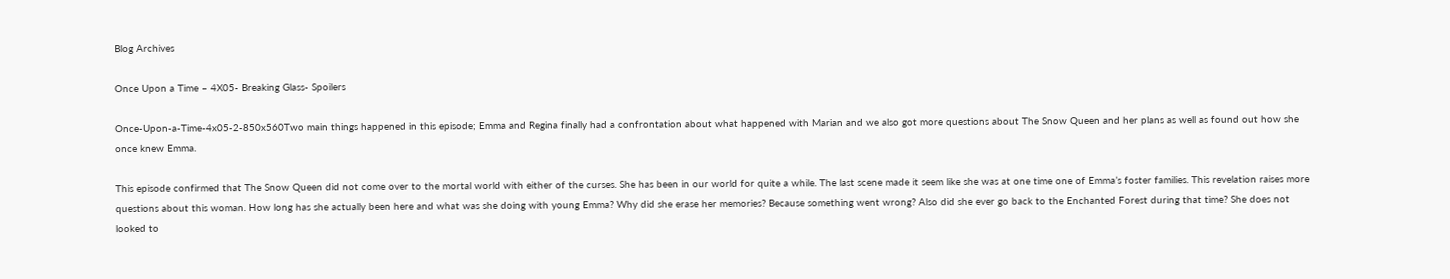Blog Archives

Once Upon a Time – 4X05- Breaking Glass- Spoilers

Once-Upon-a-Time-4x05-2-850x560Two main things happened in this episode; Emma and Regina finally had a confrontation about what happened with Marian and we also got more questions about The Snow Queen and her plans as well as found out how she once knew Emma.

This episode confirmed that The Snow Queen did not come over to the mortal world with either of the curses. She has been in our world for quite a while. The last scene made it seem like she was at one time one of Emma’s foster families. This revelation raises more questions about this woman. How long has she actually been here and what was she doing with young Emma? Why did she erase her memories? Because something went wrong? Also did she ever go back to the Enchanted Forest during that time? She does not looked to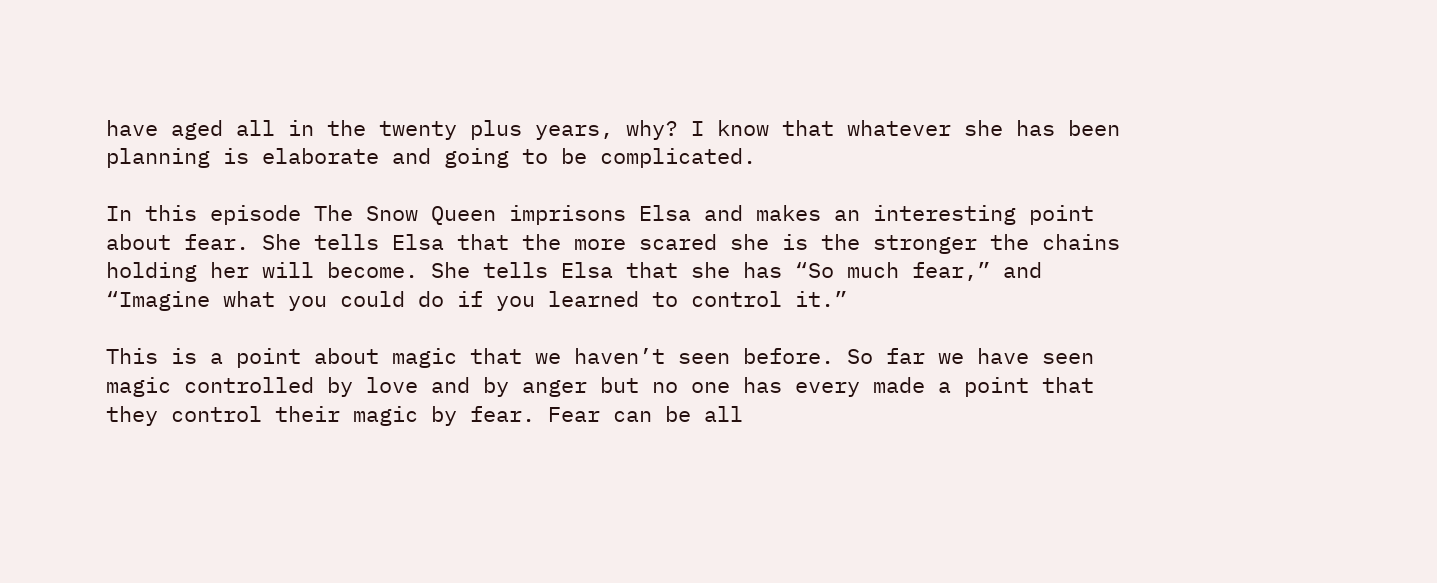have aged all in the twenty plus years, why? I know that whatever she has been planning is elaborate and going to be complicated.

In this episode The Snow Queen imprisons Elsa and makes an interesting point about fear. She tells Elsa that the more scared she is the stronger the chains holding her will become. She tells Elsa that she has “So much fear,” and “Imagine what you could do if you learned to control it.”

This is a point about magic that we haven’t seen before. So far we have seen magic controlled by love and by anger but no one has every made a point that they control their magic by fear. Fear can be all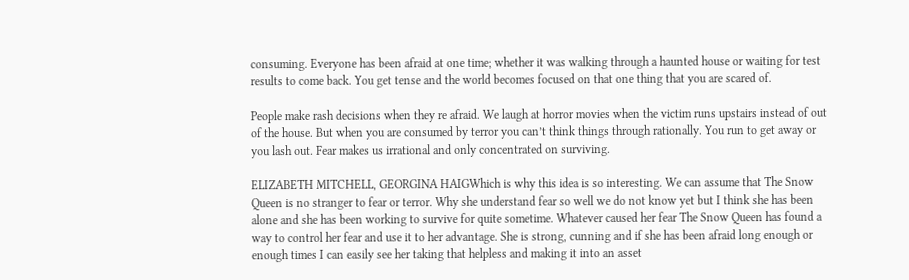consuming. Everyone has been afraid at one time; whether it was walking through a haunted house or waiting for test results to come back. You get tense and the world becomes focused on that one thing that you are scared of.

People make rash decisions when they re afraid. We laugh at horror movies when the victim runs upstairs instead of out of the house. But when you are consumed by terror you can’t think things through rationally. You run to get away or you lash out. Fear makes us irrational and only concentrated on surviving.

ELIZABETH MITCHELL, GEORGINA HAIGWhich is why this idea is so interesting. We can assume that The Snow Queen is no stranger to fear or terror. Why she understand fear so well we do not know yet but I think she has been alone and she has been working to survive for quite sometime. Whatever caused her fear The Snow Queen has found a way to control her fear and use it to her advantage. She is strong, cunning and if she has been afraid long enough or enough times I can easily see her taking that helpless and making it into an asset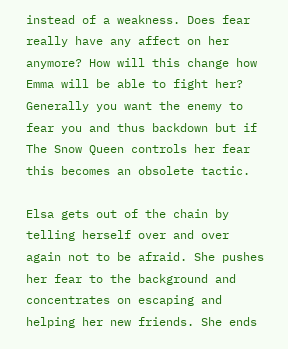instead of a weakness. Does fear really have any affect on her anymore? How will this change how Emma will be able to fight her? Generally you want the enemy to fear you and thus backdown but if The Snow Queen controls her fear this becomes an obsolete tactic.

Elsa gets out of the chain by telling herself over and over again not to be afraid. She pushes her fear to the background and concentrates on escaping and helping her new friends. She ends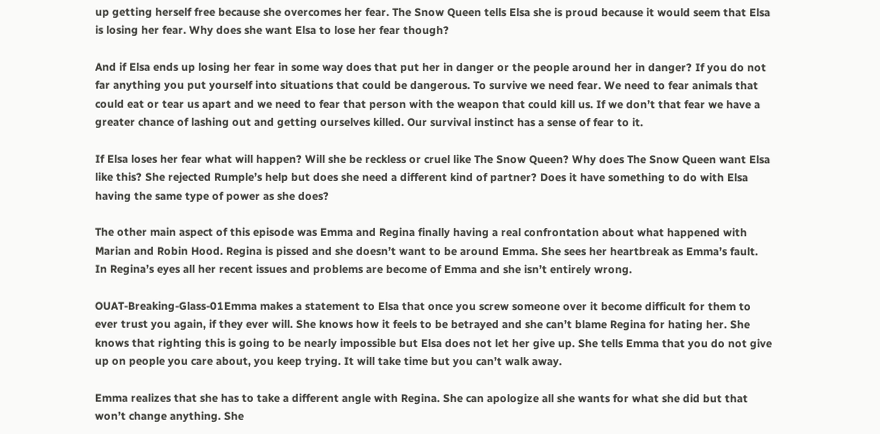up getting herself free because she overcomes her fear. The Snow Queen tells Elsa she is proud because it would seem that Elsa is losing her fear. Why does she want Elsa to lose her fear though?

And if Elsa ends up losing her fear in some way does that put her in danger or the people around her in danger? If you do not far anything you put yourself into situations that could be dangerous. To survive we need fear. We need to fear animals that could eat or tear us apart and we need to fear that person with the weapon that could kill us. If we don’t that fear we have a greater chance of lashing out and getting ourselves killed. Our survival instinct has a sense of fear to it.

If Elsa loses her fear what will happen? Will she be reckless or cruel like The Snow Queen? Why does The Snow Queen want Elsa like this? She rejected Rumple’s help but does she need a different kind of partner? Does it have something to do with Elsa having the same type of power as she does?

The other main aspect of this episode was Emma and Regina finally having a real confrontation about what happened with Marian and Robin Hood. Regina is pissed and she doesn’t want to be around Emma. She sees her heartbreak as Emma’s fault. In Regina’s eyes all her recent issues and problems are become of Emma and she isn’t entirely wrong.

OUAT-Breaking-Glass-01Emma makes a statement to Elsa that once you screw someone over it become difficult for them to ever trust you again, if they ever will. She knows how it feels to be betrayed and she can’t blame Regina for hating her. She knows that righting this is going to be nearly impossible but Elsa does not let her give up. She tells Emma that you do not give up on people you care about, you keep trying. It will take time but you can’t walk away.

Emma realizes that she has to take a different angle with Regina. She can apologize all she wants for what she did but that won’t change anything. She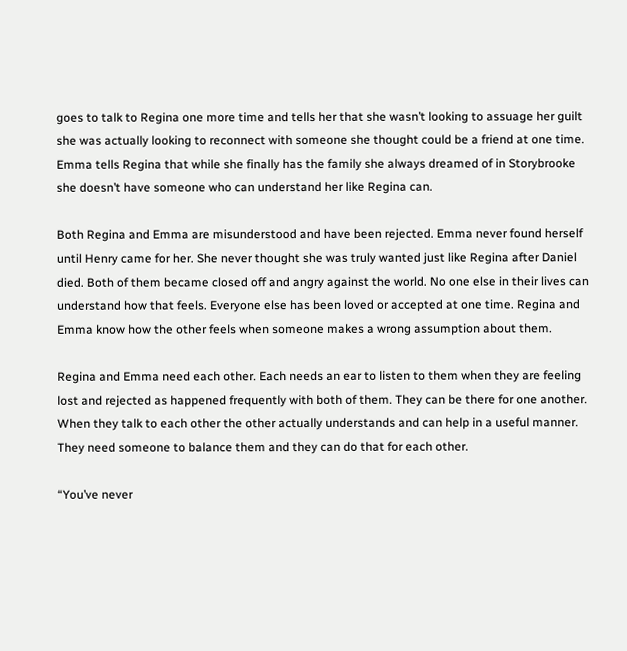goes to talk to Regina one more time and tells her that she wasn’t looking to assuage her guilt she was actually looking to reconnect with someone she thought could be a friend at one time. Emma tells Regina that while she finally has the family she always dreamed of in Storybrooke she doesn’t have someone who can understand her like Regina can.

Both Regina and Emma are misunderstood and have been rejected. Emma never found herself until Henry came for her. She never thought she was truly wanted just like Regina after Daniel died. Both of them became closed off and angry against the world. No one else in their lives can understand how that feels. Everyone else has been loved or accepted at one time. Regina and Emma know how the other feels when someone makes a wrong assumption about them.

Regina and Emma need each other. Each needs an ear to listen to them when they are feeling lost and rejected as happened frequently with both of them. They can be there for one another. When they talk to each other the other actually understands and can help in a useful manner. They need someone to balance them and they can do that for each other.

“You’ve never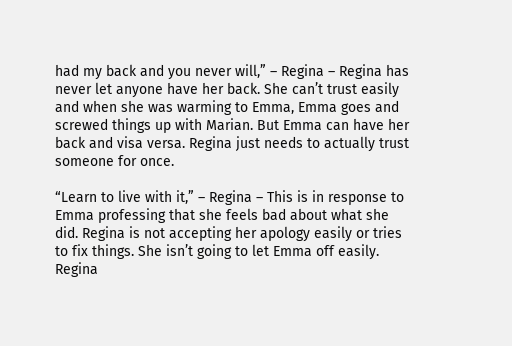had my back and you never will,” – Regina – Regina has never let anyone have her back. She can’t trust easily and when she was warming to Emma, Emma goes and screwed things up with Marian. But Emma can have her back and visa versa. Regina just needs to actually trust someone for once.

“Learn to live with it,” – Regina – This is in response to Emma professing that she feels bad about what she did. Regina is not accepting her apology easily or tries to fix things. She isn’t going to let Emma off easily. Regina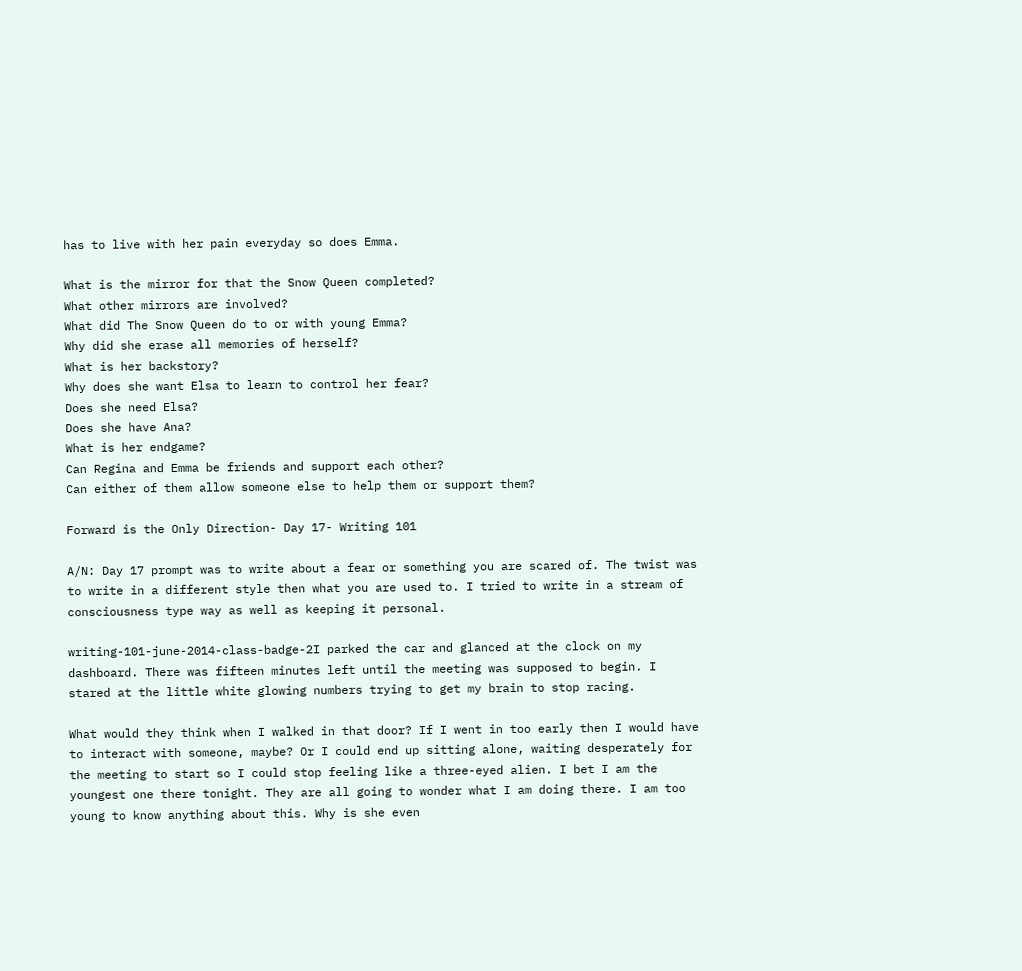has to live with her pain everyday so does Emma.

What is the mirror for that the Snow Queen completed?
What other mirrors are involved?
What did The Snow Queen do to or with young Emma?
Why did she erase all memories of herself?
What is her backstory?
Why does she want Elsa to learn to control her fear?
Does she need Elsa?
Does she have Ana?
What is her endgame?
Can Regina and Emma be friends and support each other?
Can either of them allow someone else to help them or support them?

Forward is the Only Direction- Day 17- Writing 101

A/N: Day 17 prompt was to write about a fear or something you are scared of. The twist was to write in a different style then what you are used to. I tried to write in a stream of consciousness type way as well as keeping it personal.

writing-101-june-2014-class-badge-2I parked the car and glanced at the clock on my dashboard. There was fifteen minutes left until the meeting was supposed to begin. I stared at the little white glowing numbers trying to get my brain to stop racing.

What would they think when I walked in that door? If I went in too early then I would have to interact with someone, maybe? Or I could end up sitting alone, waiting desperately for the meeting to start so I could stop feeling like a three-eyed alien. I bet I am the youngest one there tonight. They are all going to wonder what I am doing there. I am too young to know anything about this. Why is she even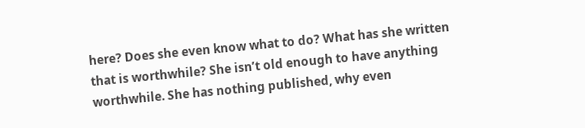here? Does she even know what to do? What has she written that is worthwhile? She isn’t old enough to have anything worthwhile. She has nothing published, why even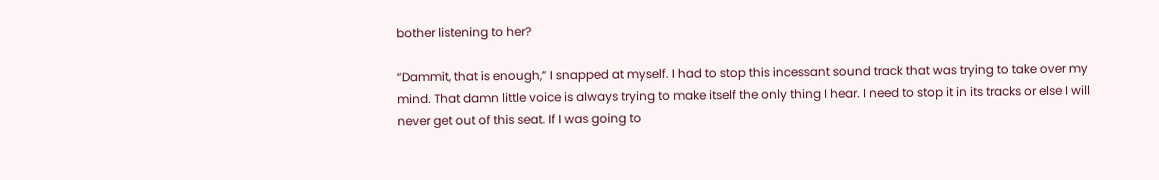bother listening to her?

“Dammit, that is enough,” I snapped at myself. I had to stop this incessant sound track that was trying to take over my mind. That damn little voice is always trying to make itself the only thing I hear. I need to stop it in its tracks or else I will never get out of this seat. If I was going to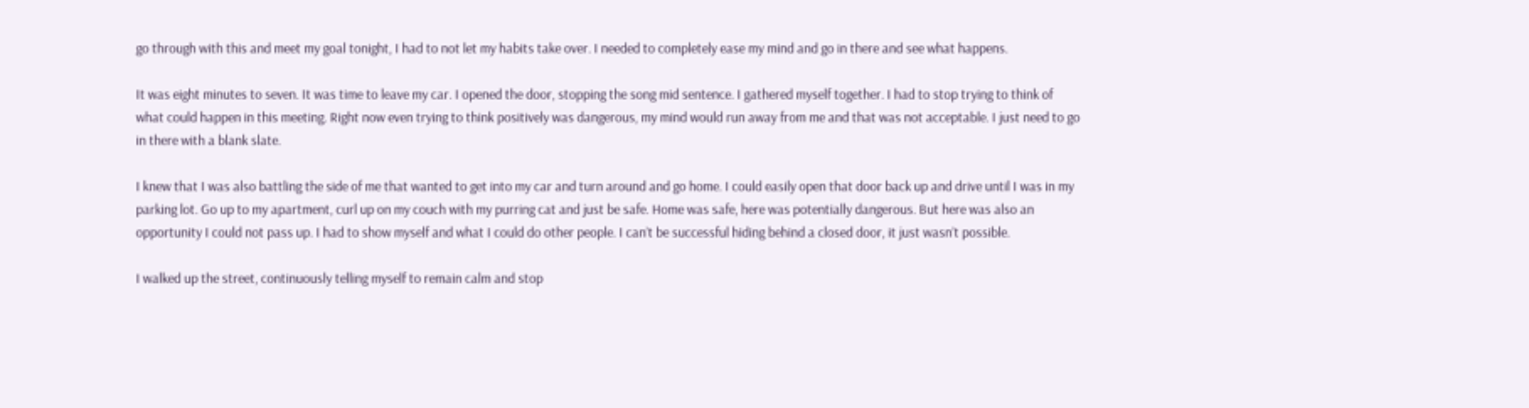go through with this and meet my goal tonight, I had to not let my habits take over. I needed to completely ease my mind and go in there and see what happens.

It was eight minutes to seven. It was time to leave my car. I opened the door, stopping the song mid sentence. I gathered myself together. I had to stop trying to think of what could happen in this meeting. Right now even trying to think positively was dangerous, my mind would run away from me and that was not acceptable. I just need to go in there with a blank slate.

I knew that I was also battling the side of me that wanted to get into my car and turn around and go home. I could easily open that door back up and drive until I was in my parking lot. Go up to my apartment, curl up on my couch with my purring cat and just be safe. Home was safe, here was potentially dangerous. But here was also an opportunity I could not pass up. I had to show myself and what I could do other people. I can’t be successful hiding behind a closed door, it just wasn’t possible.

I walked up the street, continuously telling myself to remain calm and stop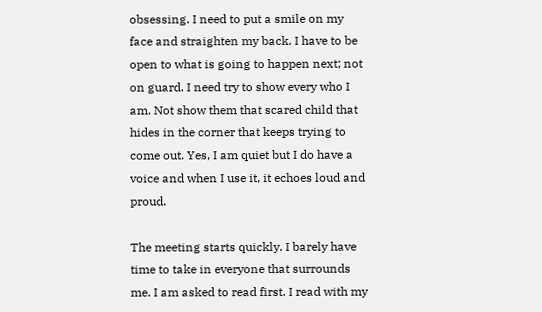obsessing. I need to put a smile on my face and straighten my back. I have to be open to what is going to happen next; not on guard. I need try to show every who I am. Not show them that scared child that hides in the corner that keeps trying to come out. Yes, I am quiet but I do have a voice and when I use it, it echoes loud and proud.

The meeting starts quickly. I barely have time to take in everyone that surrounds me. I am asked to read first. I read with my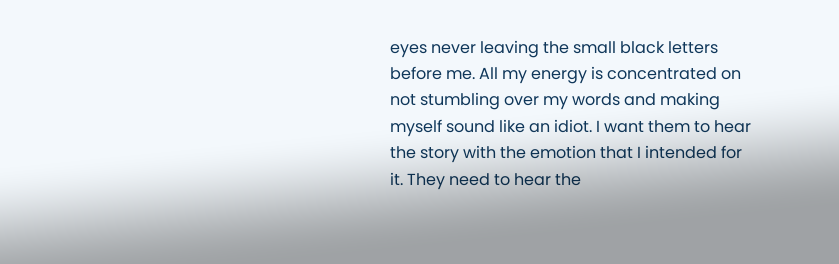eyes never leaving the small black letters before me. All my energy is concentrated on not stumbling over my words and making myself sound like an idiot. I want them to hear the story with the emotion that I intended for it. They need to hear the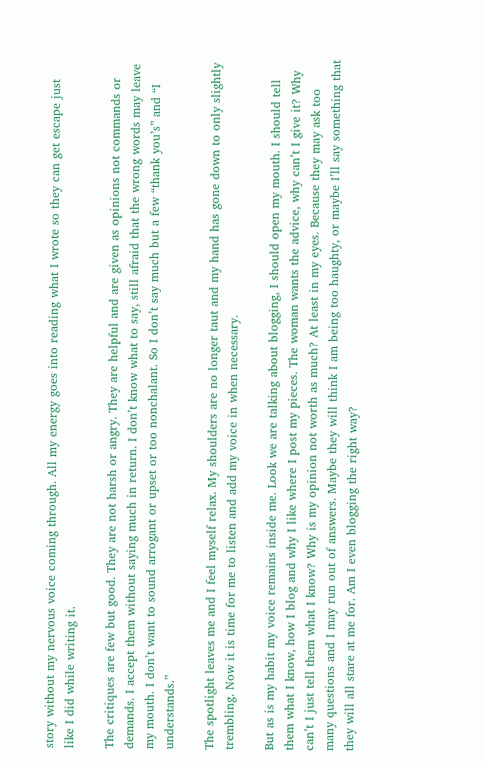story without my nervous voice coming through. All my energy goes into reading what I wrote so they can get escape just like I did while writing it.

The critiques are few but good. They are not harsh or angry. They are helpful and are given as opinions not commands or demands. I accept them without saying much in return. I don’t know what to say, still afraid that the wrong words may leave my mouth. I don’t want to sound arrogant or upset or too nonchalant. So I don’t say much but a few “thank you’s” and “I understands.”

The spotlight leaves me and I feel myself relax. My shoulders are no longer taut and my hand has gone down to only slightly trembling. Now it is time for me to listen and add my voice in when necessary.

But as is my habit my voice remains inside me. Look we are talking about blogging, I should open my mouth. I should tell them what I know, how I blog and why I like where I post my pieces. The woman wants the advice, why can’t I give it? Why can’t I just tell them what I know? Why is my opinion not worth as much? At least in my eyes. Because they may ask too many questions and I may run out of answers. Maybe they will think I am being too haughty, or maybe I’ll say something that they will all stare at me for. Am I even blogging the right way?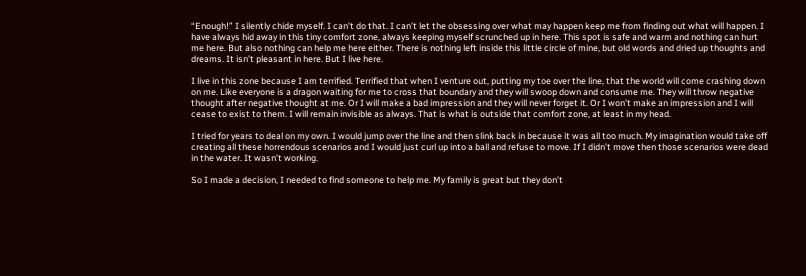“Enough!” I silently chide myself. I can’t do that. I can’t let the obsessing over what may happen keep me from finding out what will happen. I have always hid away in this tiny comfort zone, always keeping myself scrunched up in here. This spot is safe and warm and nothing can hurt me here. But also nothing can help me here either. There is nothing left inside this little circle of mine, but old words and dried up thoughts and dreams. It isn’t pleasant in here. But I live here.

I live in this zone because I am terrified. Terrified that when I venture out, putting my toe over the line, that the world will come crashing down on me. Like everyone is a dragon waiting for me to cross that boundary and they will swoop down and consume me. They will throw negative thought after negative thought at me. Or I will make a bad impression and they will never forget it. Or I won’t make an impression and I will cease to exist to them. I will remain invisible as always. That is what is outside that comfort zone, at least in my head.

I tried for years to deal on my own. I would jump over the line and then slink back in because it was all too much. My imagination would take off creating all these horrendous scenarios and I would just curl up into a ball and refuse to move. If I didn’t move then those scenarios were dead in the water. It wasn’t working.

So I made a decision, I needed to find someone to help me. My family is great but they don’t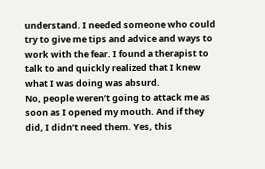understand. I needed someone who could try to give me tips and advice and ways to work with the fear. I found a therapist to talk to and quickly realized that I knew what I was doing was absurd.
No, people weren’t going to attack me as soon as I opened my mouth. And if they did, I didn’t need them. Yes, this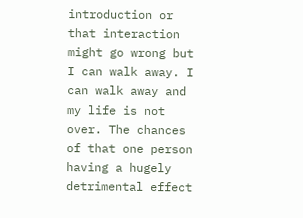introduction or that interaction might go wrong but I can walk away. I can walk away and my life is not over. The chances of that one person having a hugely detrimental effect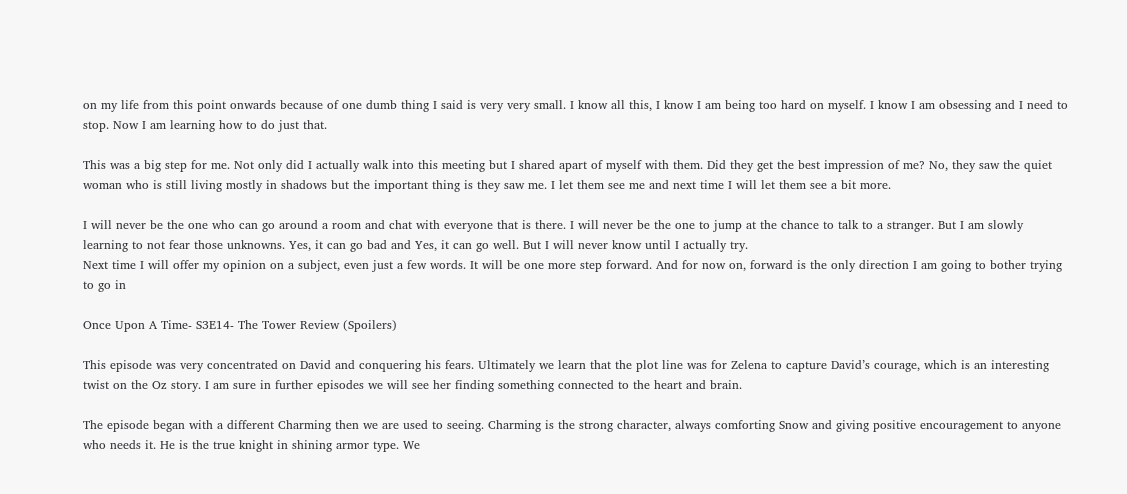on my life from this point onwards because of one dumb thing I said is very very small. I know all this, I know I am being too hard on myself. I know I am obsessing and I need to stop. Now I am learning how to do just that.

This was a big step for me. Not only did I actually walk into this meeting but I shared apart of myself with them. Did they get the best impression of me? No, they saw the quiet woman who is still living mostly in shadows but the important thing is they saw me. I let them see me and next time I will let them see a bit more.

I will never be the one who can go around a room and chat with everyone that is there. I will never be the one to jump at the chance to talk to a stranger. But I am slowly learning to not fear those unknowns. Yes, it can go bad and Yes, it can go well. But I will never know until I actually try.
Next time I will offer my opinion on a subject, even just a few words. It will be one more step forward. And for now on, forward is the only direction I am going to bother trying to go in

Once Upon A Time- S3E14- The Tower Review (Spoilers)

This episode was very concentrated on David and conquering his fears. Ultimately we learn that the plot line was for Zelena to capture David’s courage, which is an interesting twist on the Oz story. I am sure in further episodes we will see her finding something connected to the heart and brain.

The episode began with a different Charming then we are used to seeing. Charming is the strong character, always comforting Snow and giving positive encouragement to anyone who needs it. He is the true knight in shining armor type. We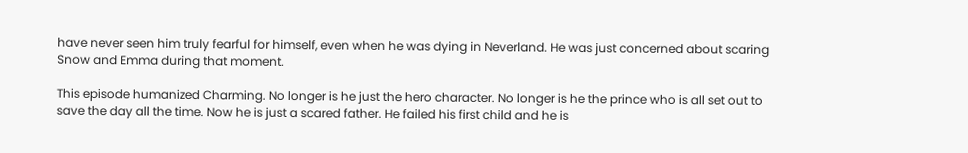have never seen him truly fearful for himself, even when he was dying in Neverland. He was just concerned about scaring Snow and Emma during that moment.

This episode humanized Charming. No longer is he just the hero character. No longer is he the prince who is all set out to save the day all the time. Now he is just a scared father. He failed his first child and he is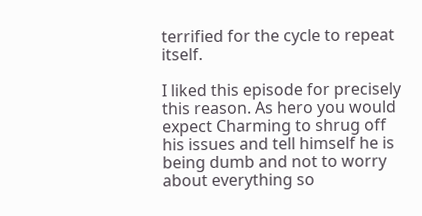terrified for the cycle to repeat itself.

I liked this episode for precisely this reason. As hero you would expect Charming to shrug off his issues and tell himself he is being dumb and not to worry about everything so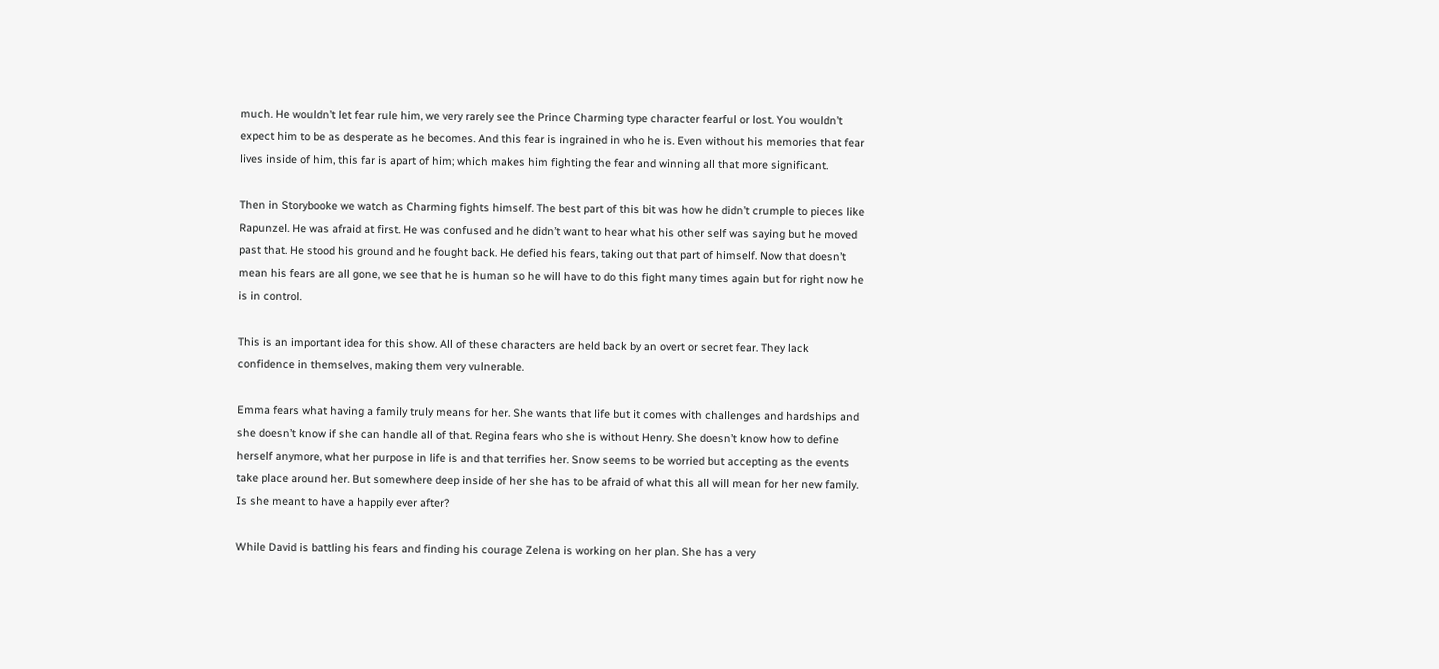much. He wouldn’t let fear rule him, we very rarely see the Prince Charming type character fearful or lost. You wouldn’t expect him to be as desperate as he becomes. And this fear is ingrained in who he is. Even without his memories that fear lives inside of him, this far is apart of him; which makes him fighting the fear and winning all that more significant.

Then in Storybooke we watch as Charming fights himself. The best part of this bit was how he didn’t crumple to pieces like Rapunzel. He was afraid at first. He was confused and he didn’t want to hear what his other self was saying but he moved past that. He stood his ground and he fought back. He defied his fears, taking out that part of himself. Now that doesn’t mean his fears are all gone, we see that he is human so he will have to do this fight many times again but for right now he is in control.

This is an important idea for this show. All of these characters are held back by an overt or secret fear. They lack confidence in themselves, making them very vulnerable.

Emma fears what having a family truly means for her. She wants that life but it comes with challenges and hardships and she doesn’t know if she can handle all of that. Regina fears who she is without Henry. She doesn’t know how to define herself anymore, what her purpose in life is and that terrifies her. Snow seems to be worried but accepting as the events take place around her. But somewhere deep inside of her she has to be afraid of what this all will mean for her new family. Is she meant to have a happily ever after?

While David is battling his fears and finding his courage Zelena is working on her plan. She has a very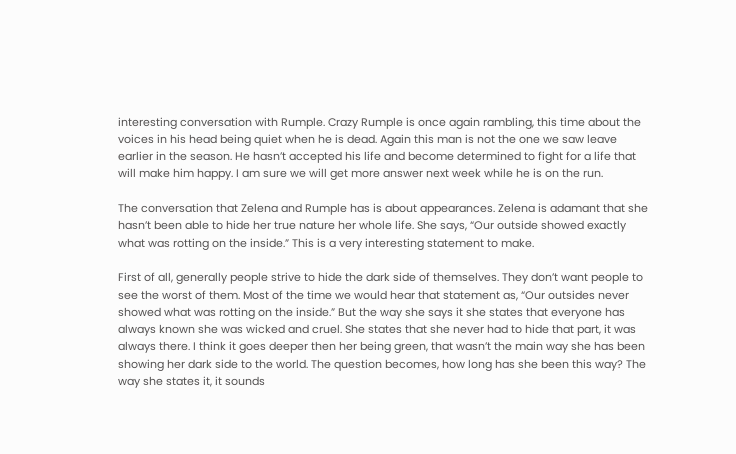interesting conversation with Rumple. Crazy Rumple is once again rambling, this time about the voices in his head being quiet when he is dead. Again this man is not the one we saw leave earlier in the season. He hasn’t accepted his life and become determined to fight for a life that will make him happy. I am sure we will get more answer next week while he is on the run.

The conversation that Zelena and Rumple has is about appearances. Zelena is adamant that she hasn’t been able to hide her true nature her whole life. She says, “Our outside showed exactly what was rotting on the inside.” This is a very interesting statement to make.

First of all, generally people strive to hide the dark side of themselves. They don’t want people to see the worst of them. Most of the time we would hear that statement as, “Our outsides never showed what was rotting on the inside.” But the way she says it she states that everyone has always known she was wicked and cruel. She states that she never had to hide that part, it was always there. I think it goes deeper then her being green, that wasn’t the main way she has been showing her dark side to the world. The question becomes, how long has she been this way? The way she states it, it sounds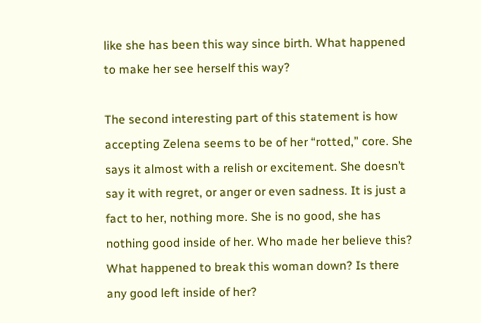like she has been this way since birth. What happened to make her see herself this way?

The second interesting part of this statement is how accepting Zelena seems to be of her “rotted,” core. She says it almost with a relish or excitement. She doesn’t say it with regret, or anger or even sadness. It is just a fact to her, nothing more. She is no good, she has nothing good inside of her. Who made her believe this? What happened to break this woman down? Is there any good left inside of her?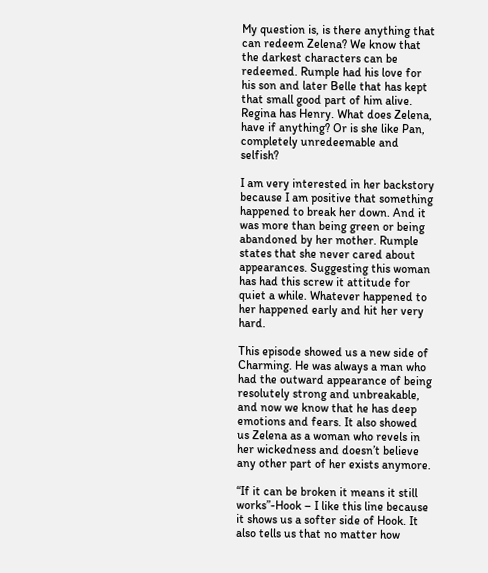My question is, is there anything that can redeem Zelena? We know that the darkest characters can be redeemed. Rumple had his love for his son and later Belle that has kept that small good part of him alive. Regina has Henry. What does Zelena, have if anything? Or is she like Pan, completely unredeemable and selfish?

I am very interested in her backstory because I am positive that something happened to break her down. And it was more than being green or being abandoned by her mother. Rumple states that she never cared about appearances. Suggesting this woman has had this screw it attitude for quiet a while. Whatever happened to her happened early and hit her very hard.

This episode showed us a new side of Charming. He was always a man who had the outward appearance of being resolutely strong and unbreakable, and now we know that he has deep emotions and fears. It also showed us Zelena as a woman who revels in her wickedness and doesn’t believe any other part of her exists anymore.

“If it can be broken it means it still works”-Hook – I like this line because it shows us a softer side of Hook. It also tells us that no matter how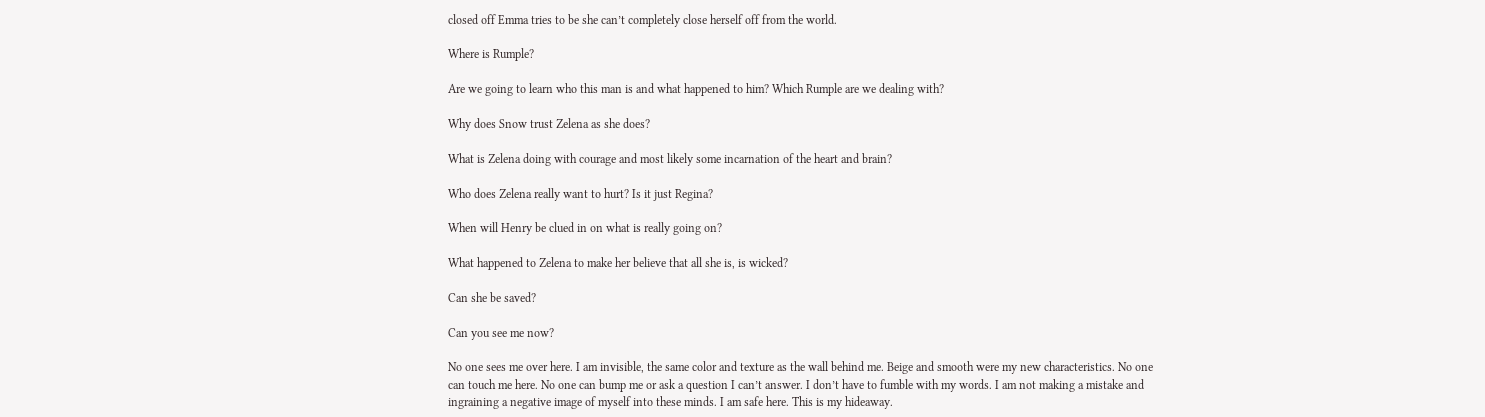closed off Emma tries to be she can’t completely close herself off from the world.

Where is Rumple?

Are we going to learn who this man is and what happened to him? Which Rumple are we dealing with?

Why does Snow trust Zelena as she does?

What is Zelena doing with courage and most likely some incarnation of the heart and brain?

Who does Zelena really want to hurt? Is it just Regina?

When will Henry be clued in on what is really going on?

What happened to Zelena to make her believe that all she is, is wicked?

Can she be saved?

Can you see me now?

No one sees me over here. I am invisible, the same color and texture as the wall behind me. Beige and smooth were my new characteristics. No one can touch me here. No one can bump me or ask a question I can’t answer. I don’t have to fumble with my words. I am not making a mistake and ingraining a negative image of myself into these minds. I am safe here. This is my hideaway.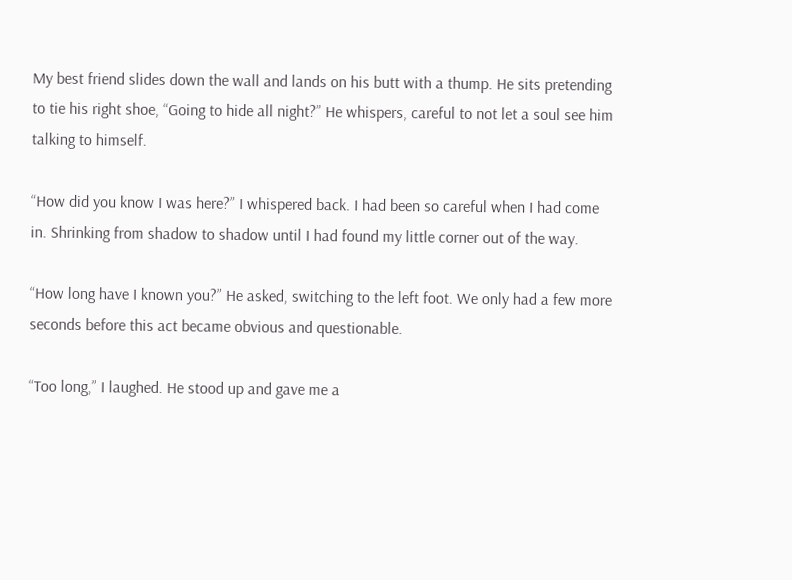My best friend slides down the wall and lands on his butt with a thump. He sits pretending to tie his right shoe, “Going to hide all night?” He whispers, careful to not let a soul see him talking to himself.

“How did you know I was here?” I whispered back. I had been so careful when I had come in. Shrinking from shadow to shadow until I had found my little corner out of the way.

“How long have I known you?” He asked, switching to the left foot. We only had a few more seconds before this act became obvious and questionable.

“Too long,” I laughed. He stood up and gave me a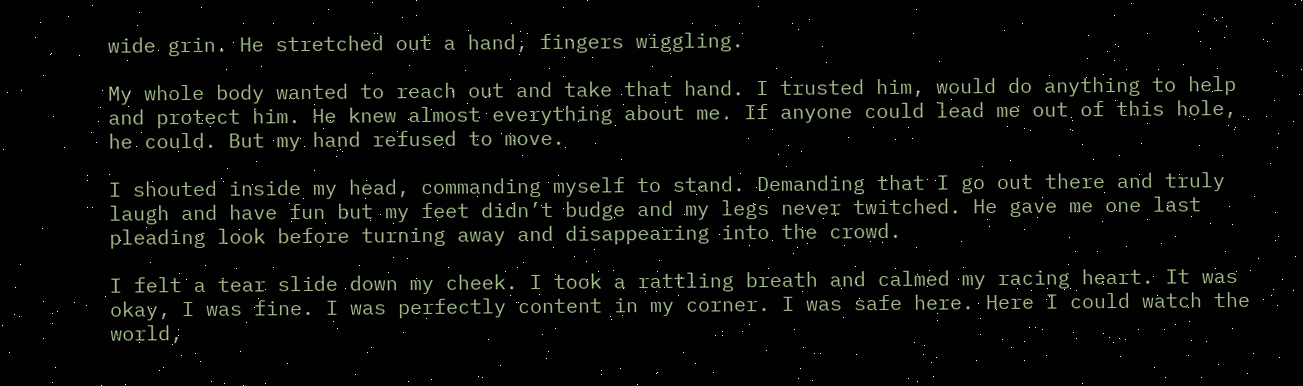wide grin. He stretched out a hand, fingers wiggling.

My whole body wanted to reach out and take that hand. I trusted him, would do anything to help and protect him. He knew almost everything about me. If anyone could lead me out of this hole, he could. But my hand refused to move.

I shouted inside my head, commanding myself to stand. Demanding that I go out there and truly laugh and have fun but my feet didn’t budge and my legs never twitched. He gave me one last pleading look before turning away and disappearing into the crowd.

I felt a tear slide down my cheek. I took a rattling breath and calmed my racing heart. It was okay, I was fine. I was perfectly content in my corner. I was safe here. Here I could watch the world,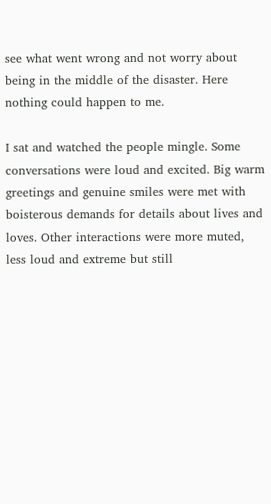see what went wrong and not worry about being in the middle of the disaster. Here nothing could happen to me.

I sat and watched the people mingle. Some conversations were loud and excited. Big warm greetings and genuine smiles were met with boisterous demands for details about lives and loves. Other interactions were more muted, less loud and extreme but still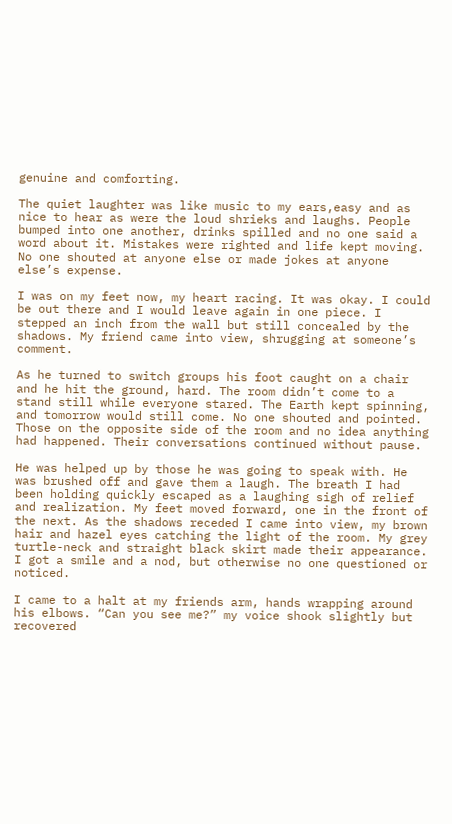genuine and comforting.

The quiet laughter was like music to my ears,easy and as nice to hear as were the loud shrieks and laughs. People bumped into one another, drinks spilled and no one said a word about it. Mistakes were righted and life kept moving. No one shouted at anyone else or made jokes at anyone else’s expense.

I was on my feet now, my heart racing. It was okay. I could be out there and I would leave again in one piece. I stepped an inch from the wall but still concealed by the shadows. My friend came into view, shrugging at someone’s comment.

As he turned to switch groups his foot caught on a chair and he hit the ground, hard. The room didn’t come to a stand still while everyone stared. The Earth kept spinning, and tomorrow would still come. No one shouted and pointed. Those on the opposite side of the room and no idea anything had happened. Their conversations continued without pause.

He was helped up by those he was going to speak with. He was brushed off and gave them a laugh. The breath I had been holding quickly escaped as a laughing sigh of relief and realization. My feet moved forward, one in the front of the next. As the shadows receded I came into view, my brown hair and hazel eyes catching the light of the room. My grey turtle-neck and straight black skirt made their appearance. I got a smile and a nod, but otherwise no one questioned or noticed.

I came to a halt at my friends arm, hands wrapping around his elbows. “Can you see me?” my voice shook slightly but recovered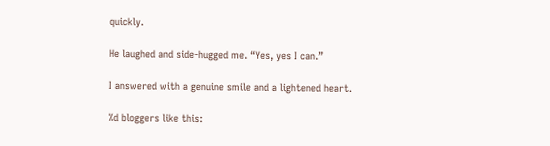quickly.

He laughed and side-hugged me. “Yes, yes I can.”

I answered with a genuine smile and a lightened heart.

%d bloggers like this: